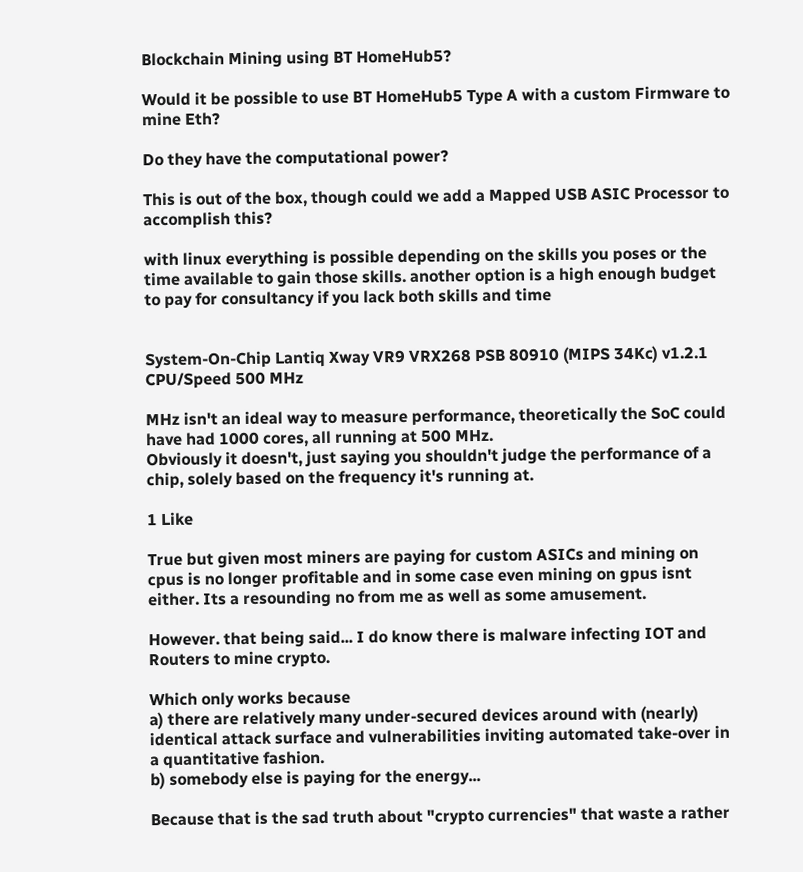Blockchain Mining using BT HomeHub5?

Would it be possible to use BT HomeHub5 Type A with a custom Firmware to mine Eth?

Do they have the computational power?

This is out of the box, though could we add a Mapped USB ASIC Processor to accomplish this?

with linux everything is possible depending on the skills you poses or the time available to gain those skills. another option is a high enough budget to pay for consultancy if you lack both skills and time


System-On-Chip Lantiq Xway VR9 VRX268 PSB 80910 (MIPS 34Kc) v1.2.1
CPU/Speed 500 MHz

MHz isn't an ideal way to measure performance, theoretically the SoC could have had 1000 cores, all running at 500 MHz.
Obviously it doesn't, just saying you shouldn't judge the performance of a chip, solely based on the frequency it's running at.

1 Like

True but given most miners are paying for custom ASICs and mining on cpus is no longer profitable and in some case even mining on gpus isnt either. Its a resounding no from me as well as some amusement.

However. that being said... I do know there is malware infecting IOT and Routers to mine crypto.

Which only works because
a) there are relatively many under-secured devices around with (nearly) identical attack surface and vulnerabilities inviting automated take-over in a quantitative fashion.
b) somebody else is paying for the energy...

Because that is the sad truth about "crypto currencies" that waste a rather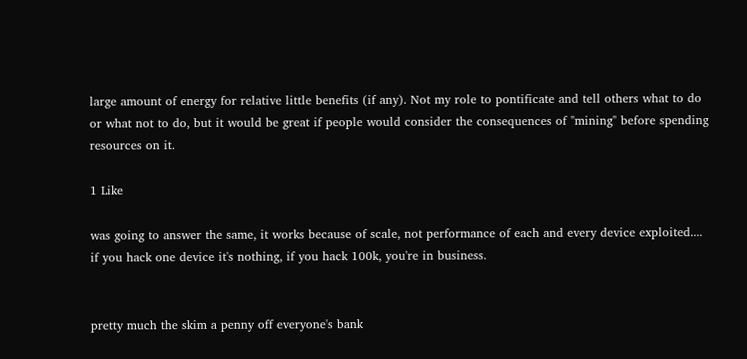large amount of energy for relative little benefits (if any). Not my role to pontificate and tell others what to do or what not to do, but it would be great if people would consider the consequences of "mining" before spending resources on it.

1 Like

was going to answer the same, it works because of scale, not performance of each and every device exploited....
if you hack one device it's nothing, if you hack 100k, you're in business.


pretty much the skim a penny off everyone's bank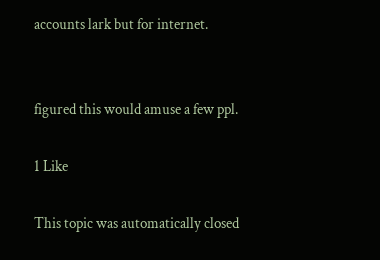accounts lark but for internet.


figured this would amuse a few ppl.

1 Like

This topic was automatically closed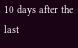10 days after the last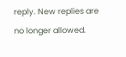reply. New replies are no longer allowed.